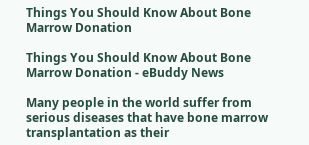Things You Should Know About Bone Marrow Donation

Things You Should Know About Bone Marrow Donation - eBuddy News

Many people in the world suffer from serious diseases that have bone marrow transplantation as their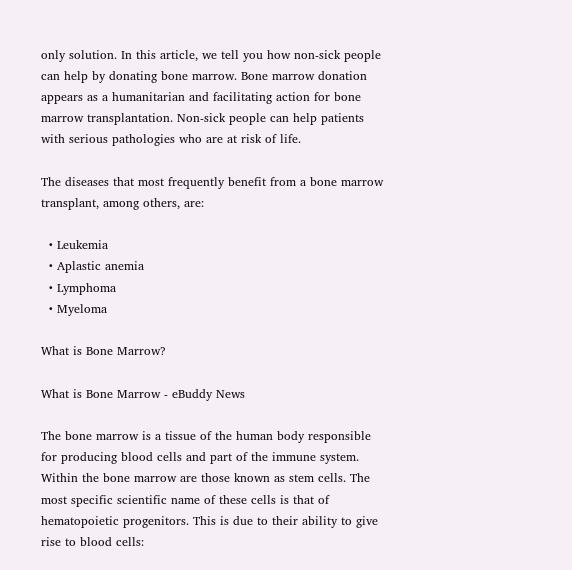only solution. In this article, we tell you how non-sick people can help by donating bone marrow. Bone marrow donation appears as a humanitarian and facilitating action for bone marrow transplantation. Non-sick people can help patients with serious pathologies who are at risk of life.

The diseases that most frequently benefit from a bone marrow transplant, among others, are:

  • Leukemia
  • Aplastic anemia
  • Lymphoma
  • Myeloma

What is Bone Marrow?

What is Bone Marrow - eBuddy News

The bone marrow is a tissue of the human body responsible for producing blood cells and part of the immune system. Within the bone marrow are those known as stem cells. The most specific scientific name of these cells is that of hematopoietic progenitors. This is due to their ability to give rise to blood cells: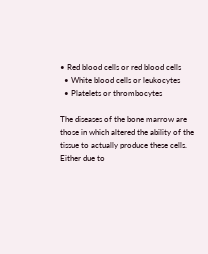• Red blood cells or red blood cells
  • White blood cells or leukocytes
  • Platelets or thrombocytes

The diseases of the bone marrow are those in which altered the ability of the tissue to actually produce these cells. Either due to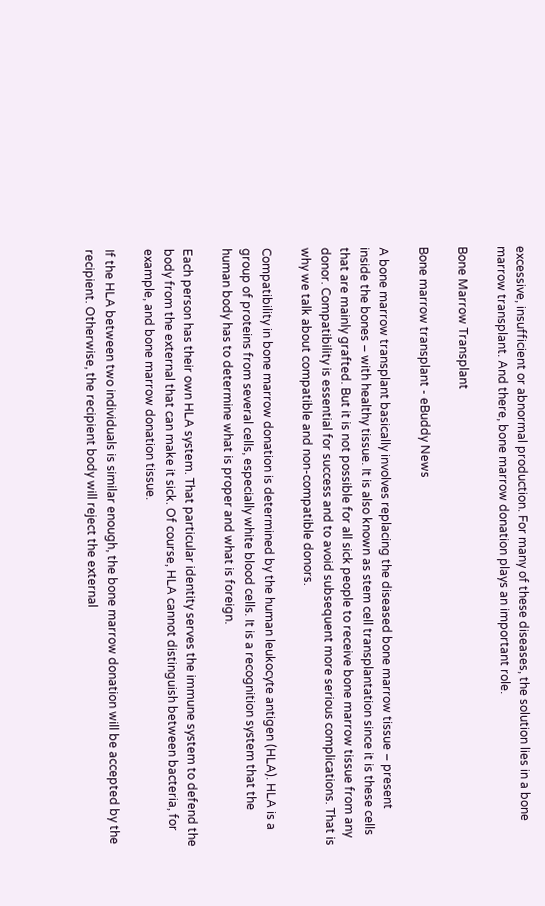excessive, insufficient or abnormal production. For many of these diseases, the solution lies in a bone marrow transplant. And there, bone marrow donation plays an important role.

Bone Marrow Transplant

Bone marrow transplant - eBuddy News

A bone marrow transplant basically involves replacing the diseased bone marrow tissue – present inside the bones – with healthy tissue. It is also known as stem cell transplantation since it is these cells that are mainly grafted. But it is not possible for all sick people to receive bone marrow tissue from any donor. Compatibility is essential for success and to avoid subsequent more serious complications. That is why we talk about compatible and non-compatible donors.

Compatibility in bone marrow donation is determined by the human leukocyte antigen (HLA). HLA is a group of proteins from several cells, especially white blood cells. It is a recognition system that the human body has to determine what is proper and what is foreign.

Each person has their own HLA system. That particular identity serves the immune system to defend the body from the external that can make it sick. Of course, HLA cannot distinguish between bacteria, for example, and bone marrow donation tissue.

If the HLA between two individuals is similar enough, the bone marrow donation will be accepted by the recipient. Otherwise, the recipient body will reject the external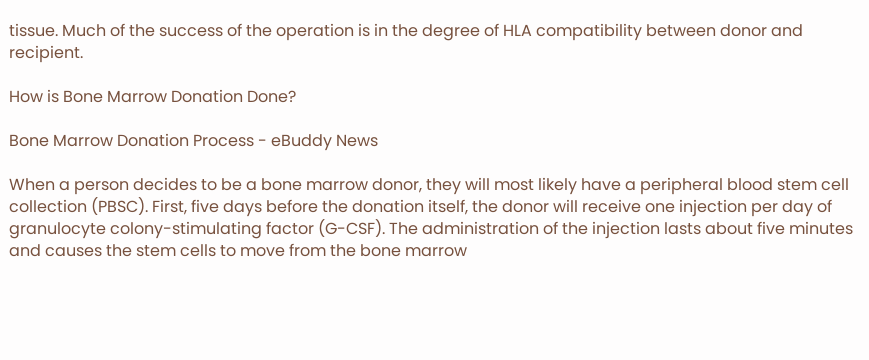tissue. Much of the success of the operation is in the degree of HLA compatibility between donor and recipient.

How is Bone Marrow Donation Done?

Bone Marrow Donation Process - eBuddy News

When a person decides to be a bone marrow donor, they will most likely have a peripheral blood stem cell collection (PBSC). First, five days before the donation itself, the donor will receive one injection per day of granulocyte colony-stimulating factor (G-CSF). The administration of the injection lasts about five minutes and causes the stem cells to move from the bone marrow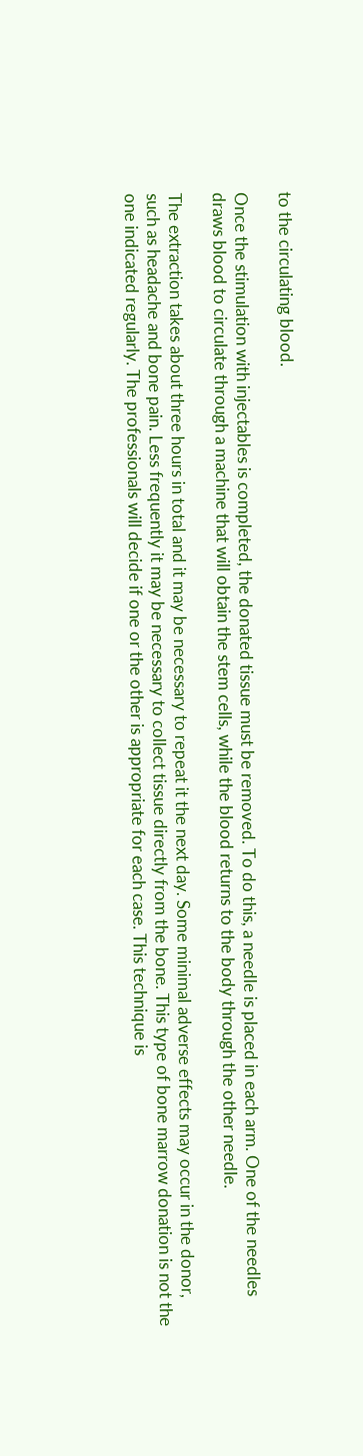to the circulating blood.

Once the stimulation with injectables is completed, the donated tissue must be removed. To do this, a needle is placed in each arm. One of the needles draws blood to circulate through a machine that will obtain the stem cells, while the blood returns to the body through the other needle.

The extraction takes about three hours in total and it may be necessary to repeat it the next day. Some minimal adverse effects may occur in the donor, such as headache and bone pain. Less frequently it may be necessary to collect tissue directly from the bone. This type of bone marrow donation is not the one indicated regularly. The professionals will decide if one or the other is appropriate for each case. This technique is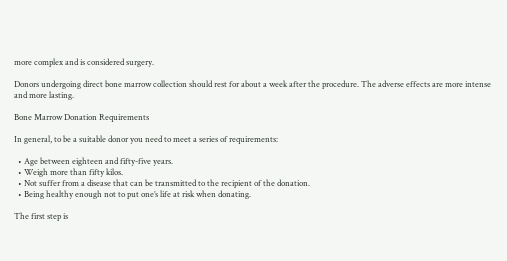more complex and is considered surgery.

Donors undergoing direct bone marrow collection should rest for about a week after the procedure. The adverse effects are more intense and more lasting.

Bone Marrow Donation Requirements

In general, to be a suitable donor you need to meet a series of requirements:

  • Age between eighteen and fifty-five years.
  • Weigh more than fifty kilos.
  • Not suffer from a disease that can be transmitted to the recipient of the donation.
  • Being healthy enough not to put one’s life at risk when donating.

The first step is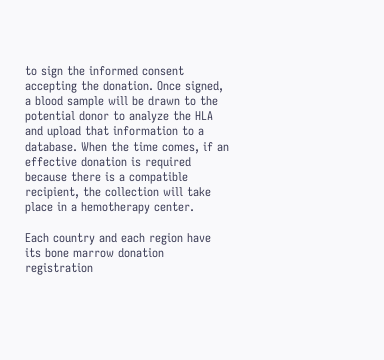to sign the informed consent accepting the donation. Once signed, a blood sample will be drawn to the potential donor to analyze the HLA and upload that information to a database. When the time comes, if an effective donation is required because there is a compatible recipient, the collection will take place in a hemotherapy center.

Each country and each region have its bone marrow donation registration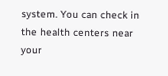system. You can check in the health centers near your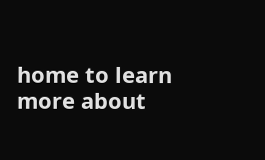home to learn more about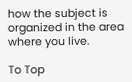how the subject is organized in the area where you live.

To Top